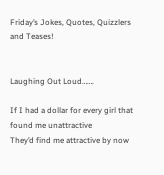Friday’s Jokes, Quotes, Quizzlers and Teases!


Laughing Out Loud…….

If I had a dollar for every girl that found me unattractive
They’d find me attractive by now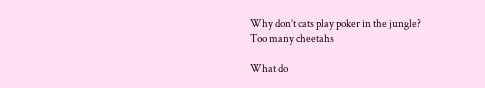Why don’t cats play poker in the jungle?
Too many cheetahs

What do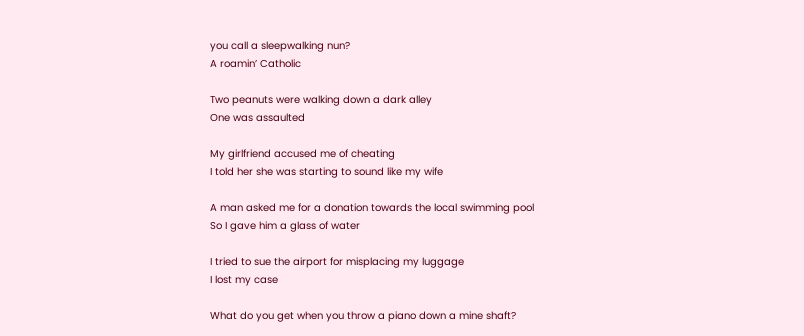you call a sleepwalking nun?
A roamin’ Catholic

Two peanuts were walking down a dark alley
One was assaulted

My girlfriend accused me of cheating
I told her she was starting to sound like my wife

A man asked me for a donation towards the local swimming pool
So I gave him a glass of water

I tried to sue the airport for misplacing my luggage
I lost my case

What do you get when you throw a piano down a mine shaft?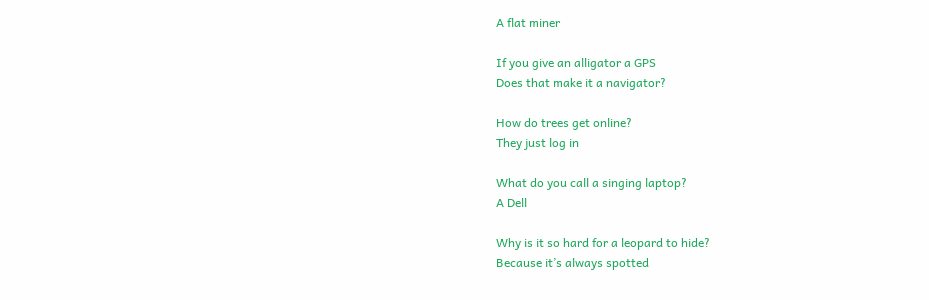A flat miner

If you give an alligator a GPS
Does that make it a navigator?

How do trees get online?
They just log in

What do you call a singing laptop?
A Dell

Why is it so hard for a leopard to hide?
Because it’s always spotted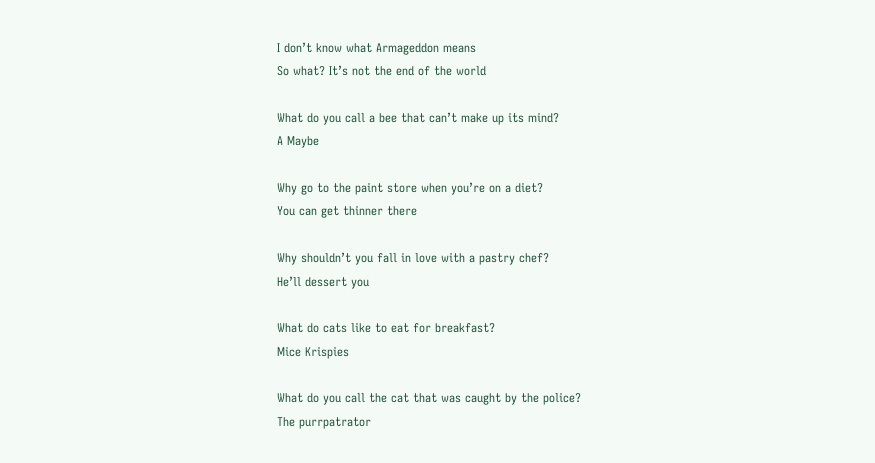I don’t know what Armageddon means
So what? It’s not the end of the world

What do you call a bee that can’t make up its mind?
A Maybe

Why go to the paint store when you’re on a diet?
You can get thinner there

Why shouldn’t you fall in love with a pastry chef?
He’ll dessert you

What do cats like to eat for breakfast?
Mice Krispies

What do you call the cat that was caught by the police?
The purrpatrator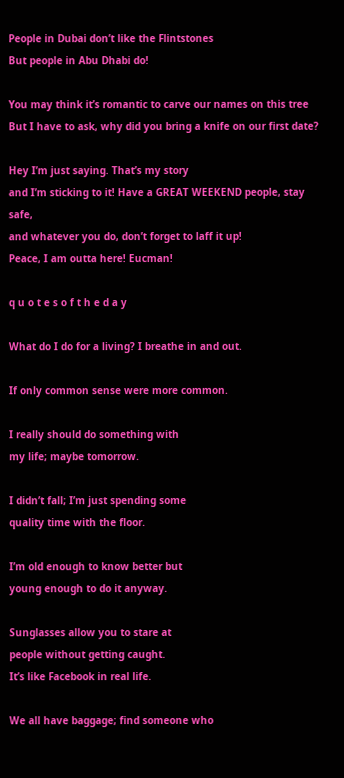People in Dubai don’t like the Flintstones
But people in Abu Dhabi do!

You may think it’s romantic to carve our names on this tree
But I have to ask, why did you bring a knife on our first date?

Hey I’m just saying. That’s my story
and I’m sticking to it! Have a GREAT WEEKEND people, stay safe,
and whatever you do, don’t forget to laff it up!
Peace, I am outta here! Eucman!

q u o t e s o f t h e d a y

What do I do for a living? I breathe in and out.

If only common sense were more common.

I really should do something with
my life; maybe tomorrow.

I didn’t fall; I’m just spending some
quality time with the floor.

I’m old enough to know better but
young enough to do it anyway.

Sunglasses allow you to stare at
people without getting caught.
It’s like Facebook in real life.

We all have baggage; find someone who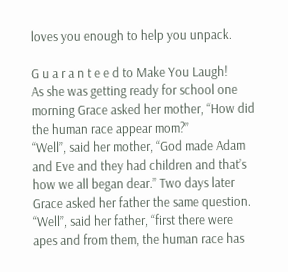loves you enough to help you unpack.

G u a r a n t e e d to Make You Laugh!
As she was getting ready for school one morning Grace asked her mother, “How did the human race appear mom?”
“Well”, said her mother, “God made Adam and Eve and they had children and that’s how we all began dear.” Two days later Grace asked her father the same question.
“Well”, said her father, “first there were apes and from them, the human race has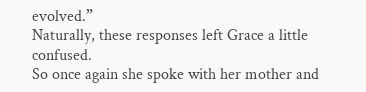evolved.”
Naturally, these responses left Grace a little confused.
So once again she spoke with her mother and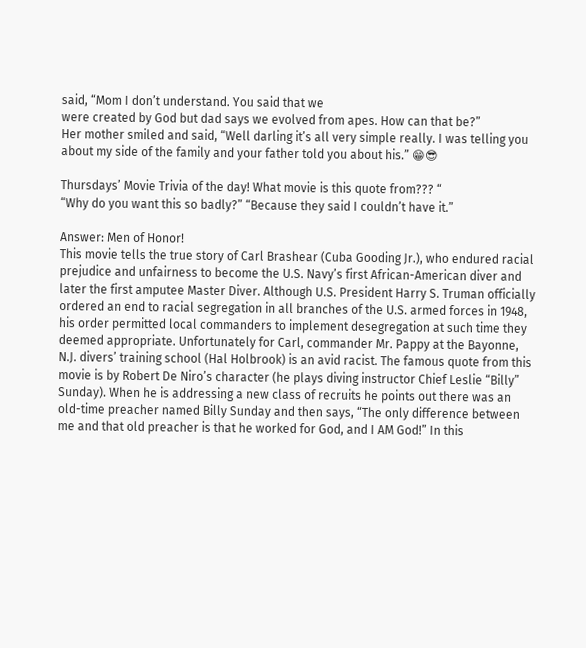said, “Mom I don’t understand. You said that we
were created by God but dad says we evolved from apes. How can that be?”
Her mother smiled and said, “Well darling it’s all very simple really. I was telling you
about my side of the family and your father told you about his.” 😁😎

Thursdays’ Movie Trivia of the day! What movie is this quote from??? “
“Why do you want this so badly?” “Because they said I couldn’t have it.”

Answer: Men of Honor!
This movie tells the true story of Carl Brashear (Cuba Gooding Jr.), who endured racial prejudice and unfairness to become the U.S. Navy’s first African-American diver and later the first amputee Master Diver. Although U.S. President Harry S. Truman officially ordered an end to racial segregation in all branches of the U.S. armed forces in 1948, his order permitted local commanders to implement desegregation at such time they deemed appropriate. Unfortunately for Carl, commander Mr. Pappy at the Bayonne, N.J. divers’ training school (Hal Holbrook) is an avid racist. The famous quote from this movie is by Robert De Niro’s character (he plays diving instructor Chief Leslie “Billy” Sunday). When he is addressing a new class of recruits he points out there was an old-time preacher named Billy Sunday and then says, “The only difference between me and that old preacher is that he worked for God, and I AM God!” In this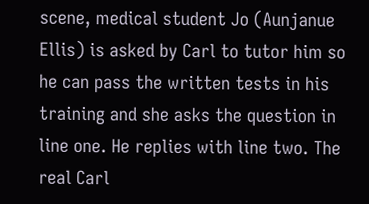scene, medical student Jo (Aunjanue Ellis) is asked by Carl to tutor him so he can pass the written tests in his training and she asks the question in line one. He replies with line two. The real Carl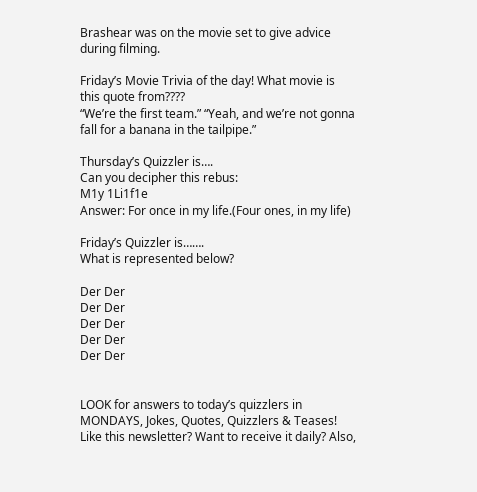Brashear was on the movie set to give advice during filming.

Friday’s Movie Trivia of the day! What movie is this quote from????
“We’re the first team.” “Yeah, and we’re not gonna fall for a banana in the tailpipe.”

Thursday’s Quizzler is….
Can you decipher this rebus:
M1y 1Li1f1e
Answer: For once in my life.(Four ones, in my life)

Friday’s Quizzler is…….
What is represented below?

Der Der
Der Der
Der Der
Der Der
Der Der


LOOK for answers to today’s quizzlers in MONDAYS, Jokes, Quotes, Quizzlers & Teases! Like this newsletter? Want to receive it daily? Also,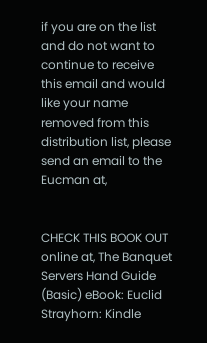if you are on the list and do not want to continue to receive this email and would like your name removed from this distribution list, please send an email to the Eucman at,


CHECK THIS BOOK OUT online at, The Banquet Servers Hand Guide (Basic) eBook: Euclid Strayhorn: Kindle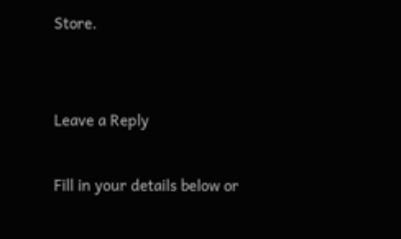Store.


Leave a Reply

Fill in your details below or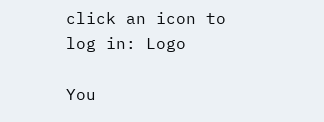click an icon to log in: Logo

You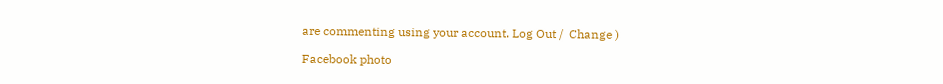are commenting using your account. Log Out /  Change )

Facebook photo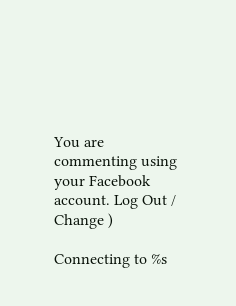You are commenting using your Facebook account. Log Out /  Change )

Connecting to %s